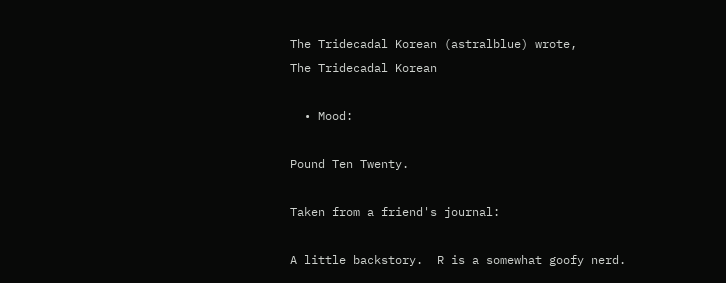The Tridecadal Korean (astralblue) wrote,
The Tridecadal Korean

  • Mood:

Pound Ten Twenty.

Taken from a friend's journal:

A little backstory.  R is a somewhat goofy nerd.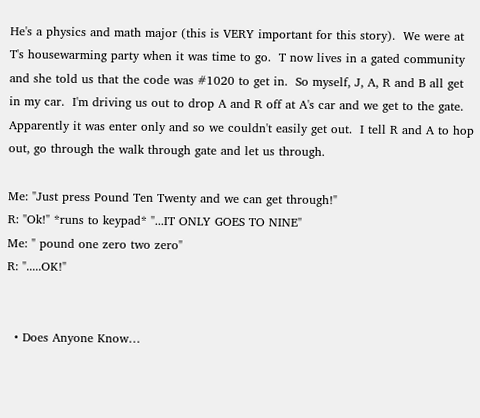He's a physics and math major (this is VERY important for this story).  We were at T's housewarming party when it was time to go.  T now lives in a gated community and she told us that the code was #1020 to get in.  So myself, J, A, R and B all get in my car.  I'm driving us out to drop A and R off at A's car and we get to the gate.  Apparently it was enter only and so we couldn't easily get out.  I tell R and A to hop out, go through the walk through gate and let us through.

Me: "Just press Pound Ten Twenty and we can get through!"
R: "Ok!" *runs to keypad* "...IT ONLY GOES TO NINE"
Me: " pound one zero two zero"
R: ".....OK!"


  • Does Anyone Know…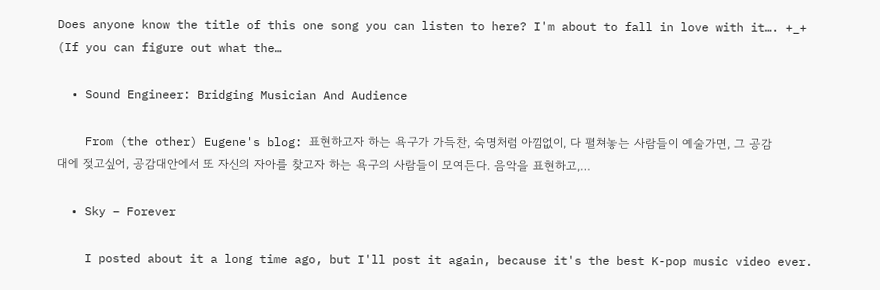Does anyone know the title of this one song you can listen to here? I'm about to fall in love with it…. +_+ (If you can figure out what the…

  • Sound Engineer: Bridging Musician And Audience

    From (the other) Eugene's blog: 표현하고자 하는 욕구가 가득찬, 숙명처럼 아낌없이, 다 펼쳐놓는 사람들이 예술가면, 그 공감대에 젖고싶어, 공감대안에서 또 자신의 자아를 찾고자 하는 욕구의 사람들이 모여든다. 음악을 표현하고,…

  • Sky – Forever

    I posted about it a long time ago, but I'll post it again, because it's the best K-pop music video ever.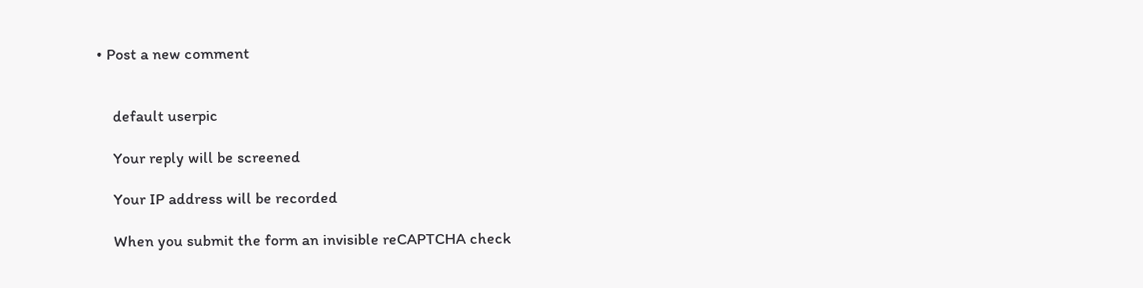• Post a new comment


    default userpic

    Your reply will be screened

    Your IP address will be recorded

    When you submit the form an invisible reCAPTCHA check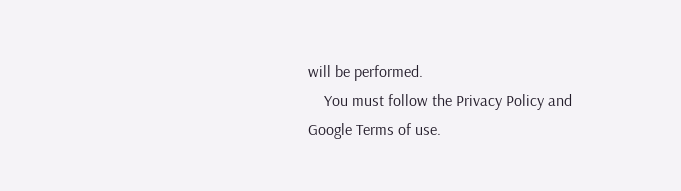will be performed.
    You must follow the Privacy Policy and Google Terms of use.